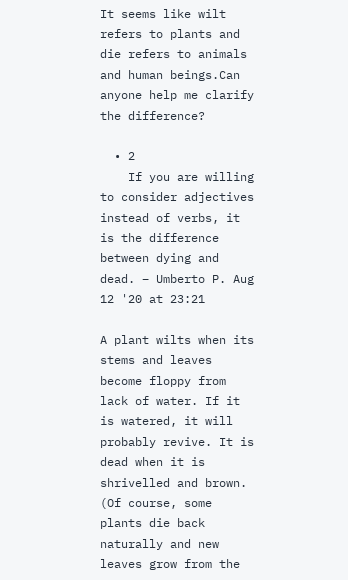It seems like wilt refers to plants and die refers to animals and human beings.Can anyone help me clarify the difference?

  • 2
    If you are willing to consider adjectives instead of verbs, it is the difference between dying and dead. – Umberto P. Aug 12 '20 at 23:21

A plant wilts when its stems and leaves become floppy from lack of water. If it is watered, it will probably revive. It is dead when it is shrivelled and brown. (Of course, some plants die back naturally and new leaves grow from the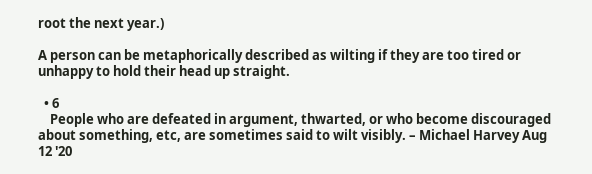root the next year.)

A person can be metaphorically described as wilting if they are too tired or unhappy to hold their head up straight.

  • 6
    People who are defeated in argument, thwarted, or who become discouraged about something, etc, are sometimes said to wilt visibly. – Michael Harvey Aug 12 '20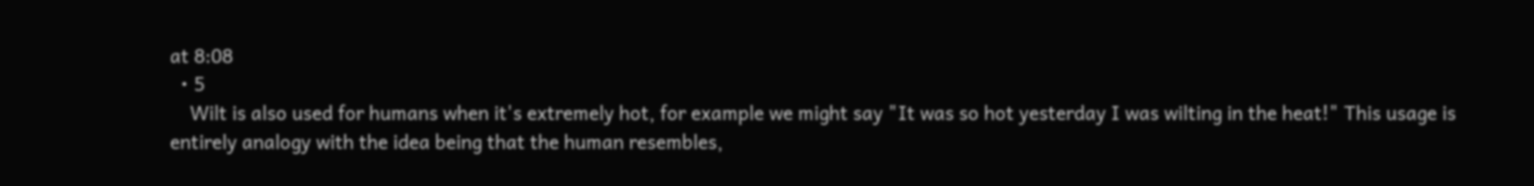at 8:08
  • 5
    Wilt is also used for humans when it's extremely hot, for example we might say "It was so hot yesterday I was wilting in the heat!" This usage is entirely analogy with the idea being that the human resembles,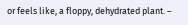or feels like, a floppy, dehydrated plant. –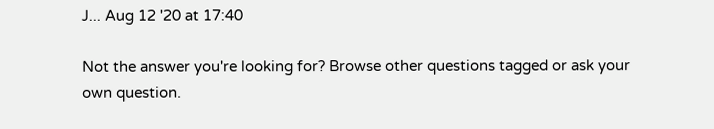J... Aug 12 '20 at 17:40

Not the answer you're looking for? Browse other questions tagged or ask your own question.